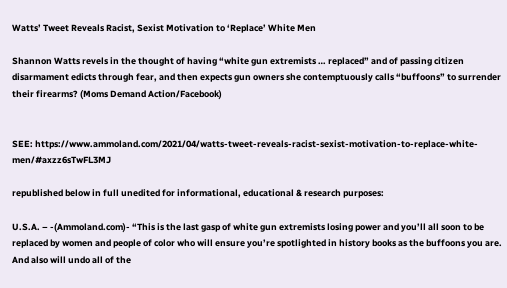Watts’ Tweet Reveals Racist, Sexist Motivation to ‘Replace’ White Men

Shannon Watts revels in the thought of having “white gun extremists … replaced” and of passing citizen disarmament edicts through fear, and then expects gun owners she contemptuously calls “buffoons” to surrender their firearms? (Moms Demand Action/Facebook)


SEE: https://www.ammoland.com/2021/04/watts-tweet-reveals-racist-sexist-motivation-to-replace-white-men/#axzz6sTwFL3MJ

republished below in full unedited for informational, educational & research purposes:

U.S.A. – -(Ammoland.com)- “This is the last gasp of white gun extremists losing power and you’ll all soon to be replaced by women and people of color who will ensure you’re spotlighted in history books as the buffoons you are. And also will undo all of the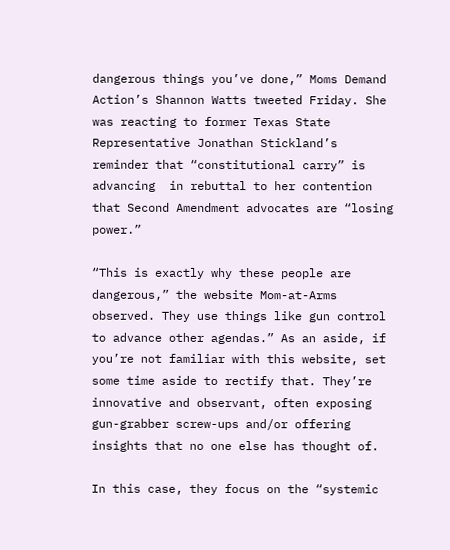dangerous things you’ve done,” Moms Demand Action’s Shannon Watts tweeted Friday. She was reacting to former Texas State Representative Jonathan Stickland’s reminder that “constitutional carry” is advancing  in rebuttal to her contention that Second Amendment advocates are “losing power.”

“This is exactly why these people are dangerous,” the website Mom-at-Arms observed. They use things like gun control to advance other agendas.” As an aside, if you’re not familiar with this website, set some time aside to rectify that. They’re innovative and observant, often exposing gun-grabber screw-ups and/or offering insights that no one else has thought of.

In this case, they focus on the “systemic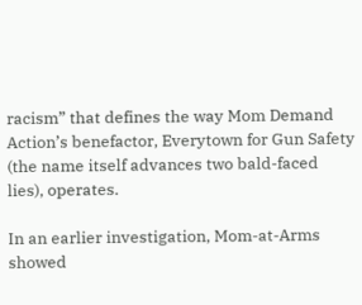racism” that defines the way Mom Demand Action’s benefactor, Everytown for Gun Safety (the name itself advances two bald-faced lies), operates.

In an earlier investigation, Mom-at-Arms showed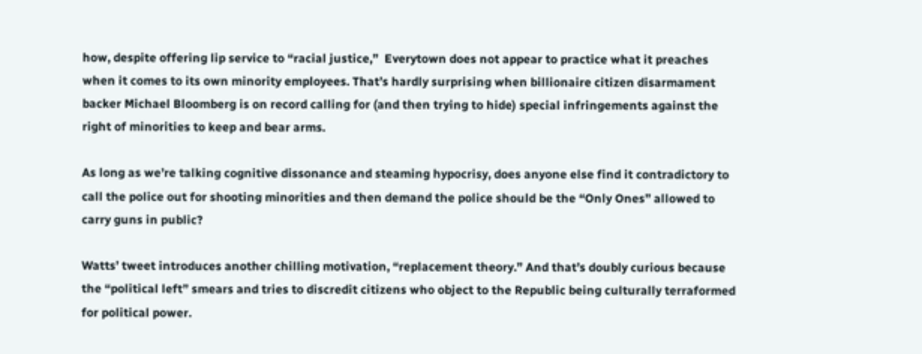how, despite offering lip service to “racial justice,”  Everytown does not appear to practice what it preaches when it comes to its own minority employees. That’s hardly surprising when billionaire citizen disarmament backer Michael Bloomberg is on record calling for (and then trying to hide) special infringements against the right of minorities to keep and bear arms.

As long as we’re talking cognitive dissonance and steaming hypocrisy, does anyone else find it contradictory to call the police out for shooting minorities and then demand the police should be the “Only Ones” allowed to carry guns in public?

Watts’ tweet introduces another chilling motivation, “replacement theory.” And that’s doubly curious because the “political left” smears and tries to discredit citizens who object to the Republic being culturally terraformed for political power.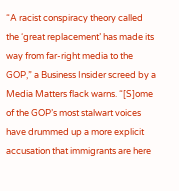“A racist conspiracy theory called the ‘great replacement’ has made its way from far-right media to the GOP,” a Business Insider screed by a Media Matters flack warns. “[S]ome of the GOP’s most stalwart voices have drummed up a more explicit accusation that immigrants are here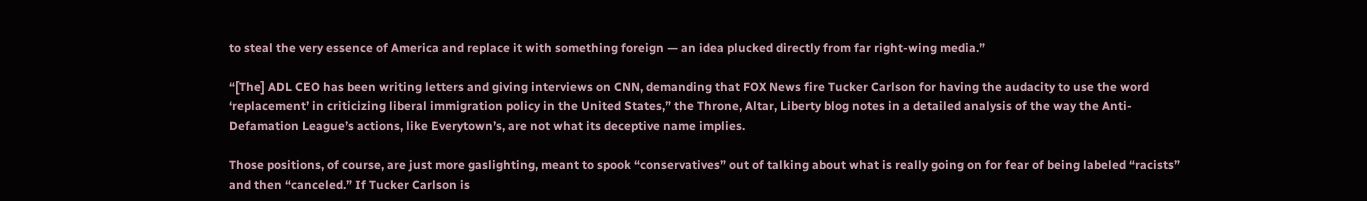to steal the very essence of America and replace it with something foreign — an idea plucked directly from far right-wing media.”

“[The] ADL CEO has been writing letters and giving interviews on CNN, demanding that FOX News fire Tucker Carlson for having the audacity to use the word ‘replacement’ in criticizing liberal immigration policy in the United States,” the Throne, Altar, Liberty blog notes in a detailed analysis of the way the Anti-Defamation League’s actions, like Everytown’s, are not what its deceptive name implies.

Those positions, of course, are just more gaslighting, meant to spook “conservatives” out of talking about what is really going on for fear of being labeled “racists” and then “canceled.” If Tucker Carlson is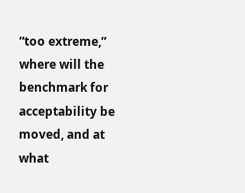“too extreme,” where will the benchmark for acceptability be moved, and at what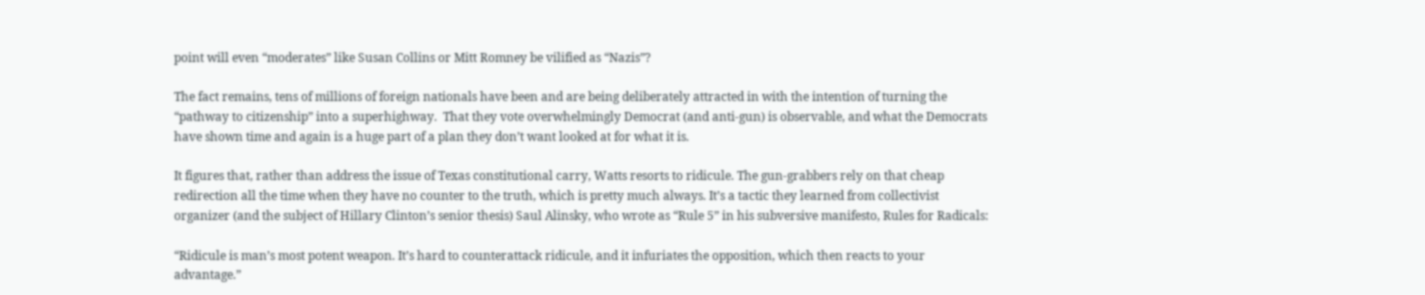point will even “moderates” like Susan Collins or Mitt Romney be vilified as “Nazis”?

The fact remains, tens of millions of foreign nationals have been and are being deliberately attracted in with the intention of turning the “pathway to citizenship” into a superhighway.  That they vote overwhelmingly Democrat (and anti-gun) is observable, and what the Democrats have shown time and again is a huge part of a plan they don’t want looked at for what it is.

It figures that, rather than address the issue of Texas constitutional carry, Watts resorts to ridicule. The gun-grabbers rely on that cheap redirection all the time when they have no counter to the truth, which is pretty much always. It’s a tactic they learned from collectivist organizer (and the subject of Hillary Clinton’s senior thesis) Saul Alinsky, who wrote as “Rule 5” in his subversive manifesto, Rules for Radicals:

“Ridicule is man’s most potent weapon. It’s hard to counterattack ridicule, and it infuriates the opposition, which then reacts to your advantage.”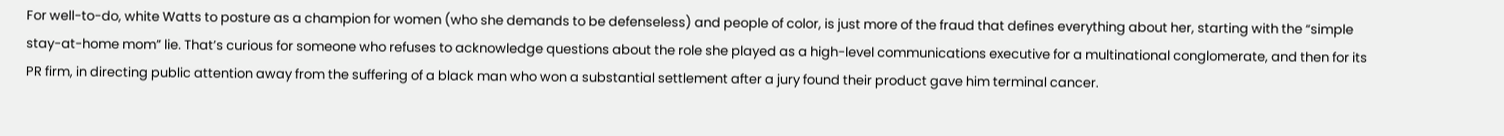For well-to-do, white Watts to posture as a champion for women (who she demands to be defenseless) and people of color, is just more of the fraud that defines everything about her, starting with the “simple stay-at-home mom” lie. That’s curious for someone who refuses to acknowledge questions about the role she played as a high-level communications executive for a multinational conglomerate, and then for its PR firm, in directing public attention away from the suffering of a black man who won a substantial settlement after a jury found their product gave him terminal cancer.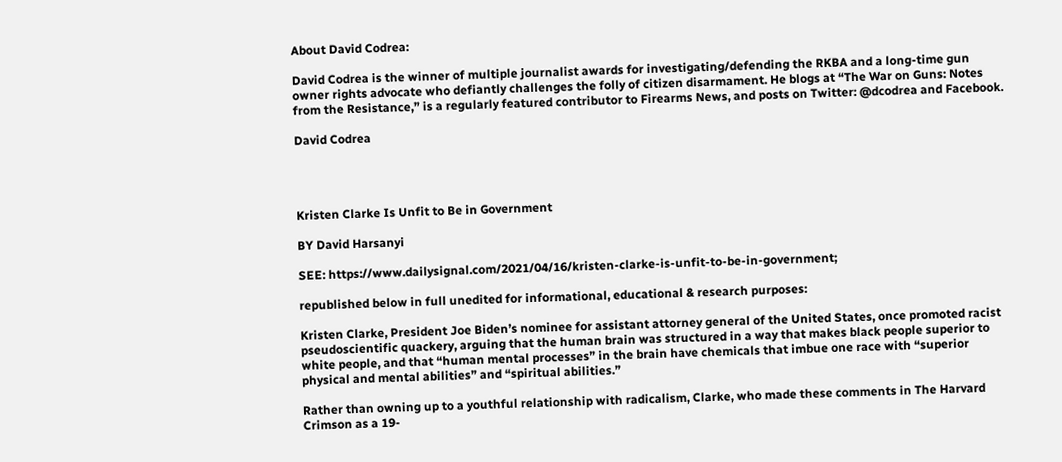About David Codrea:

David Codrea is the winner of multiple journalist awards for investigating/defending the RKBA and a long-time gun owner rights advocate who defiantly challenges the folly of citizen disarmament. He blogs at “The War on Guns: Notes from the Resistance,” is a regularly featured contributor to Firearms News, and posts on Twitter: @dcodrea and Facebook.

David Codrea




Kristen Clarke Is Unfit to Be in Government

BY David Harsanyi

SEE: https://www.dailysignal.com/2021/04/16/kristen-clarke-is-unfit-to-be-in-government;

republished below in full unedited for informational, educational & research purposes:

Kristen Clarke, President Joe Biden’s nominee for assistant attorney general of the United States, once promoted racist pseudoscientific quackery, arguing that the human brain was structured in a way that makes black people superior to white people, and that “human mental processes” in the brain have chemicals that imbue one race with “superior physical and mental abilities” and “spiritual abilities.”

Rather than owning up to a youthful relationship with radicalism, Clarke, who made these comments in The Harvard Crimson as a 19-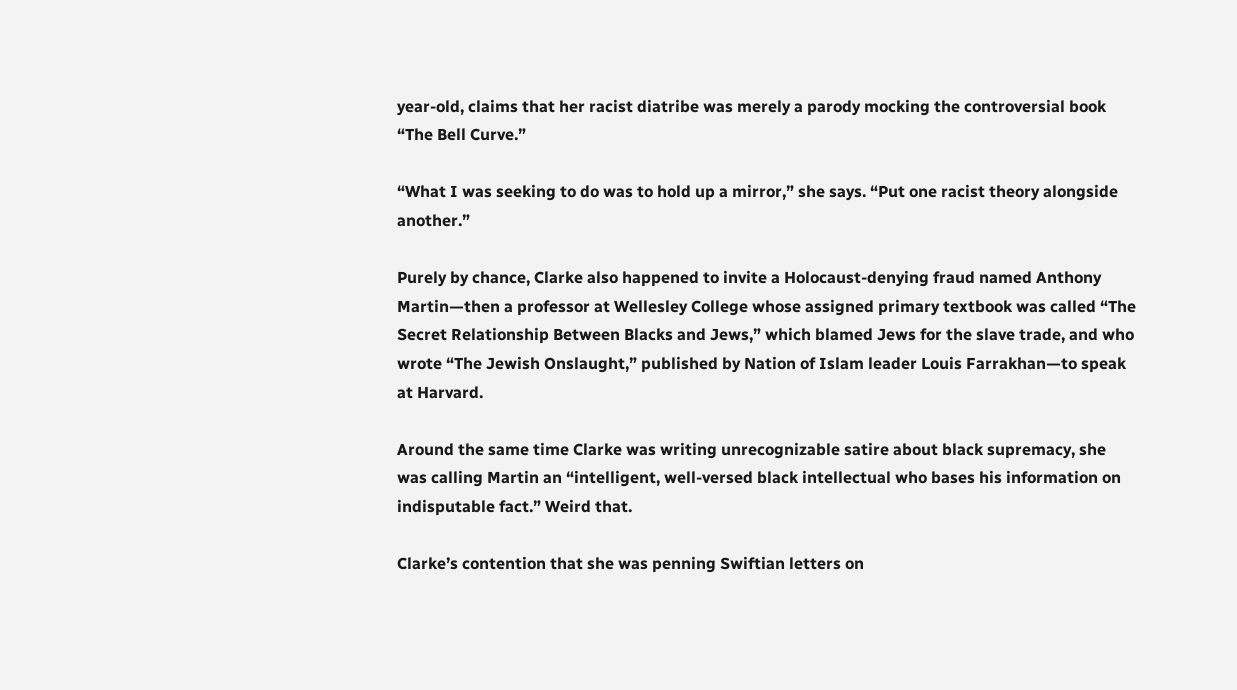year-old, claims that her racist diatribe was merely a parody mocking the controversial book “The Bell Curve.”

“What I was seeking to do was to hold up a mirror,” she says. “Put one racist theory alongside another.”

Purely by chance, Clarke also happened to invite a Holocaust-denying fraud named Anthony Martin—then a professor at Wellesley College whose assigned primary textbook was called “The Secret Relationship Between Blacks and Jews,” which blamed Jews for the slave trade, and who wrote “The Jewish Onslaught,” published by Nation of Islam leader Louis Farrakhan—to speak at Harvard.

Around the same time Clarke was writing unrecognizable satire about black supremacy, she was calling Martin an “intelligent, well-versed black intellectual who bases his information on indisputable fact.” Weird that.

Clarke’s contention that she was penning Swiftian letters on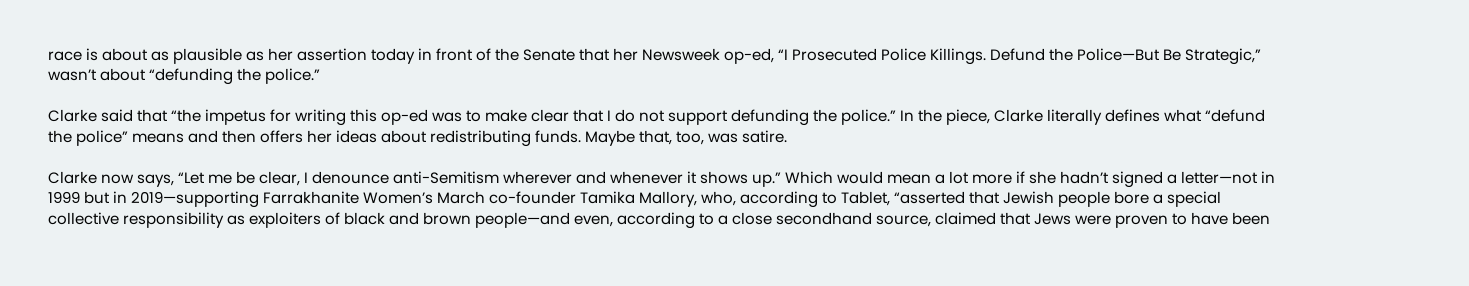race is about as plausible as her assertion today in front of the Senate that her Newsweek op-ed, “I Prosecuted Police Killings. Defund the Police—But Be Strategic,” wasn’t about “defunding the police.”

Clarke said that “the impetus for writing this op-ed was to make clear that I do not support defunding the police.” In the piece, Clarke literally defines what “defund the police” means and then offers her ideas about redistributing funds. Maybe that, too, was satire.

Clarke now says, “Let me be clear, I denounce anti-Semitism wherever and whenever it shows up.” Which would mean a lot more if she hadn’t signed a letter—not in 1999 but in 2019—supporting Farrakhanite Women’s March co-founder Tamika Mallory, who, according to Tablet, “asserted that Jewish people bore a special collective responsibility as exploiters of black and brown people—and even, according to a close secondhand source, claimed that Jews were proven to have been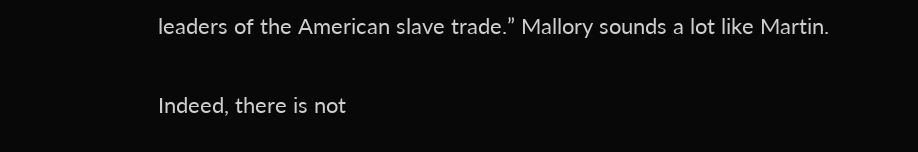leaders of the American slave trade.” Mallory sounds a lot like Martin.

Indeed, there is not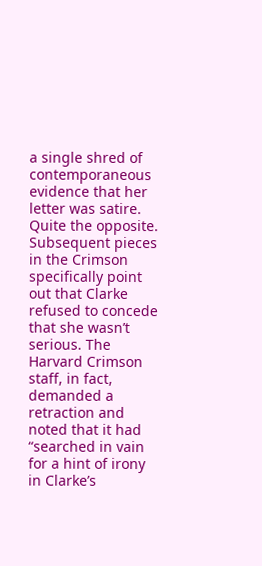a single shred of contemporaneous evidence that her letter was satire. Quite the opposite. Subsequent pieces in the Crimson specifically point out that Clarke refused to concede that she wasn’t serious. The Harvard Crimson staff, in fact, demanded a retraction and noted that it had “searched in vain for a hint of irony in Clarke’s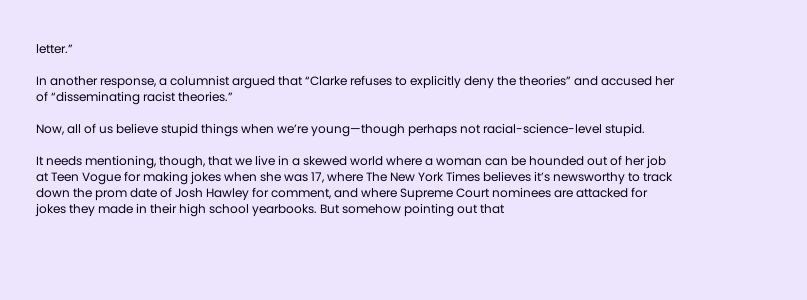letter.”

In another response, a columnist argued that “Clarke refuses to explicitly deny the theories” and accused her of “disseminating racist theories.”

Now, all of us believe stupid things when we’re young—though perhaps not racial-science-level stupid.

It needs mentioning, though, that we live in a skewed world where a woman can be hounded out of her job at Teen Vogue for making jokes when she was 17, where The New York Times believes it’s newsworthy to track down the prom date of Josh Hawley for comment, and where Supreme Court nominees are attacked for jokes they made in their high school yearbooks. But somehow pointing out that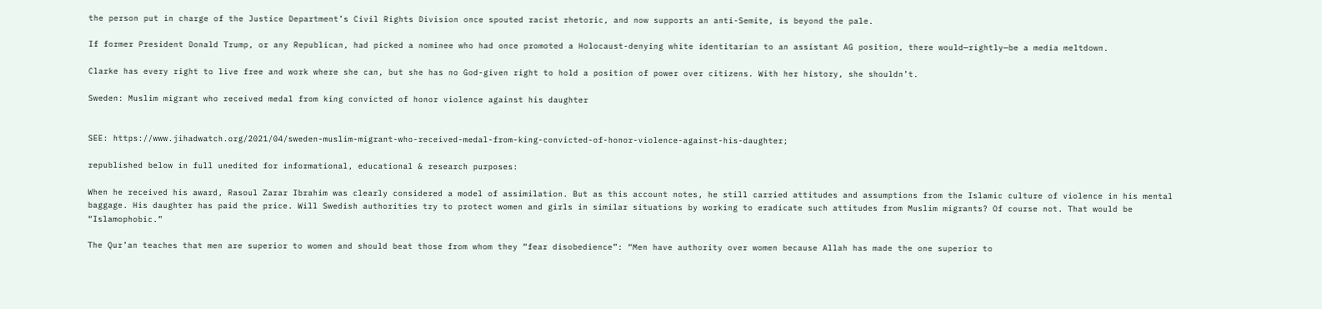the person put in charge of the Justice Department’s Civil Rights Division once spouted racist rhetoric, and now supports an anti-Semite, is beyond the pale.

If former President Donald Trump, or any Republican, had picked a nominee who had once promoted a Holocaust-denying white identitarian to an assistant AG position, there would—rightly—be a media meltdown.

Clarke has every right to live free and work where she can, but she has no God-given right to hold a position of power over citizens. With her history, she shouldn’t.

Sweden: Muslim migrant who received medal from king convicted of honor violence against his daughter


SEE: https://www.jihadwatch.org/2021/04/sweden-muslim-migrant-who-received-medal-from-king-convicted-of-honor-violence-against-his-daughter;

republished below in full unedited for informational, educational & research purposes:

When he received his award, Rasoul Zarar Ibrahim was clearly considered a model of assimilation. But as this account notes, he still carried attitudes and assumptions from the Islamic culture of violence in his mental baggage. His daughter has paid the price. Will Swedish authorities try to protect women and girls in similar situations by working to eradicate such attitudes from Muslim migrants? Of course not. That would be “Islamophobic.”

The Qur’an teaches that men are superior to women and should beat those from whom they “fear disobedience”: “Men have authority over women because Allah has made the one superior to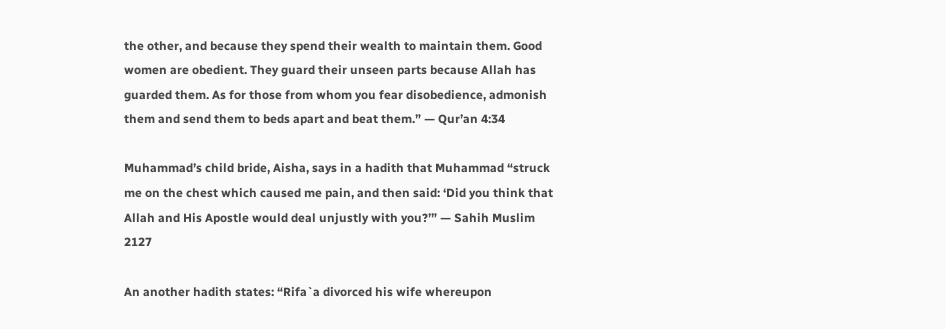the other, and because they spend their wealth to maintain them. Good women are obedient. They guard their unseen parts because Allah has guarded them. As for those from whom you fear disobedience, admonish them and send them to beds apart and beat them.” — Qur’an 4:34

Muhammad’s child bride, Aisha, says in a hadith that Muhammad “struck me on the chest which caused me pain, and then said: ‘Did you think that Allah and His Apostle would deal unjustly with you?’” — Sahih Muslim 2127

An another hadith states: “Rifa`a divorced his wife whereupon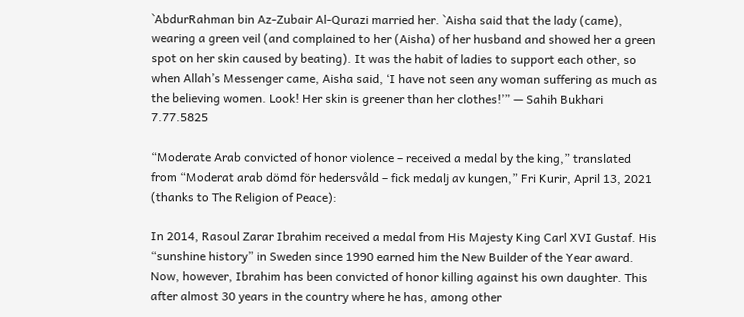`AbdurRahman bin Az-Zubair Al-Qurazi married her. `Aisha said that the lady (came), wearing a green veil (and complained to her (Aisha) of her husband and showed her a green spot on her skin caused by beating). It was the habit of ladies to support each other, so when Allah’s Messenger came, Aisha said, ‘I have not seen any woman suffering as much as the believing women. Look! Her skin is greener than her clothes!’” — Sahih Bukhari 7.77.5825

“Moderate Arab convicted of honor violence – received a medal by the king,” translated from “Moderat arab dömd för hedersvåld – fick medalj av kungen,” Fri Kurir, April 13, 2021 (thanks to The Religion of Peace):

In 2014, Rasoul Zarar Ibrahim received a medal from His Majesty King Carl XVI Gustaf. His “sunshine history” in Sweden since 1990 earned him the New Builder of the Year award. Now, however, Ibrahim has been convicted of honor killing against his own daughter. This after almost 30 years in the country where he has, among other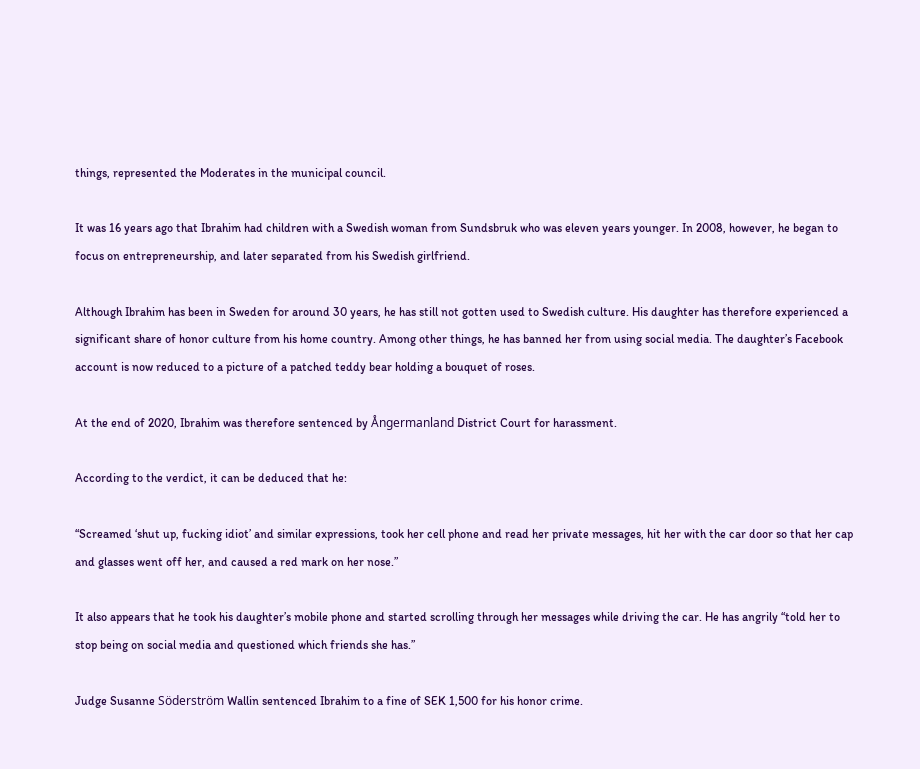things, represented the Moderates in the municipal council.

It was 16 years ago that Ibrahim had children with a Swedish woman from Sundsbruk who was eleven years younger. In 2008, however, he began to focus on entrepreneurship, and later separated from his Swedish girlfriend.

Although Ibrahim has been in Sweden for around 30 years, he has still not gotten used to Swedish culture. His daughter has therefore experienced a significant share of honor culture from his home country. Among other things, he has banned her from using social media. The daughter’s Facebook account is now reduced to a picture of a patched teddy bear holding a bouquet of roses.

At the end of 2020, Ibrahim was therefore sentenced by Ångermanland District Court for harassment.

According to the verdict, it can be deduced that he:

“Screamed ‘shut up, fucking idiot’ and similar expressions, took her cell phone and read her private messages, hit her with the car door so that her cap and glasses went off her, and caused a red mark on her nose.”

It also appears that he took his daughter’s mobile phone and started scrolling through her messages while driving the car. He has angrily “told her to stop being on social media and questioned which friends she has.”

Judge Susanne Söderström Wallin sentenced Ibrahim to a fine of SEK 1,500 for his honor crime.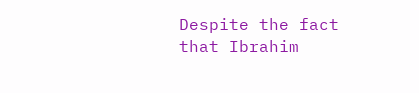Despite the fact that Ibrahim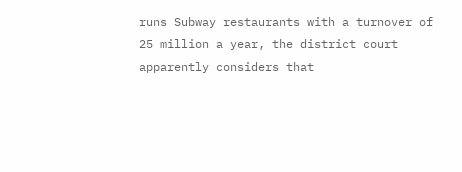runs Subway restaurants with a turnover of 25 million a year, the district court apparently considers that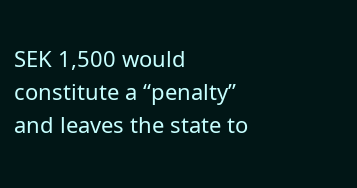SEK 1,500 would constitute a “penalty” and leaves the state to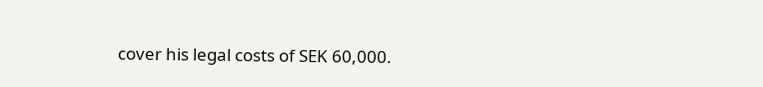cover his legal costs of SEK 60,000.